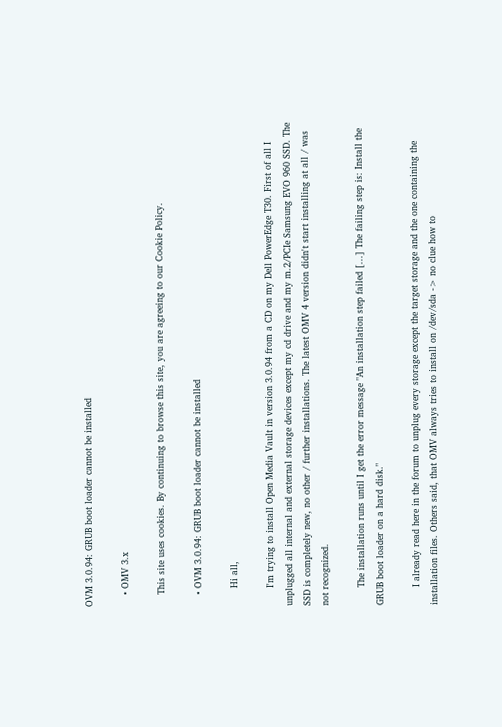OVM 3.0.94: GRUB boot loader cannot be installed

    • OMV 3.x

    This site uses cookies. By continuing to browse this site, you are agreeing to our Cookie Policy.

    • OVM 3.0.94: GRUB boot loader cannot be installed

      Hi all,

      I'm trying to install Open Media Vault in version 3.0.94 from a CD on my Dell PowerEdge T30. First of all I unplugged all internal and external storage devices except my cd drive and my m.2/PCIe Samsung EVO 960 SSD. The SSD is completely new, no other / further installations. The latest OMV 4 version didn't start installing at all / was not recognized.

      The installation runs until I get the error message "An installation step failed [...] The failing step is: Install the GRUB boot loader on a hard disk."

      I already read here in the forum to unplug every storage except the target storage and the one containing the installation files. Others said, that OMV always tries to install on /dev/sda -> no clue how to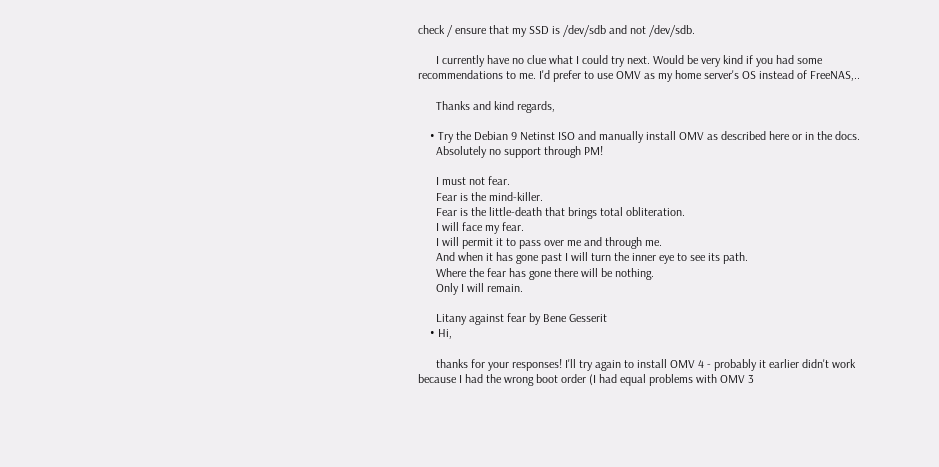check / ensure that my SSD is /dev/sdb and not /dev/sdb.

      I currently have no clue what I could try next. Would be very kind if you had some recommendations to me. I'd prefer to use OMV as my home server's OS instead of FreeNAS,..

      Thanks and kind regards,

    • Try the Debian 9 Netinst ISO and manually install OMV as described here or in the docs.
      Absolutely no support through PM!

      I must not fear.
      Fear is the mind-killer.
      Fear is the little-death that brings total obliteration.
      I will face my fear.
      I will permit it to pass over me and through me.
      And when it has gone past I will turn the inner eye to see its path.
      Where the fear has gone there will be nothing.
      Only I will remain.

      Litany against fear by Bene Gesserit
    • Hi,

      thanks for your responses! I'll try again to install OMV 4 - probably it earlier didn't work because I had the wrong boot order (I had equal problems with OMV 3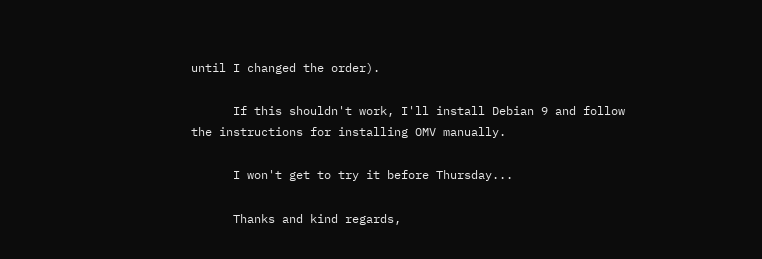until I changed the order).

      If this shouldn't work, I'll install Debian 9 and follow the instructions for installing OMV manually.

      I won't get to try it before Thursday...

      Thanks and kind regards,